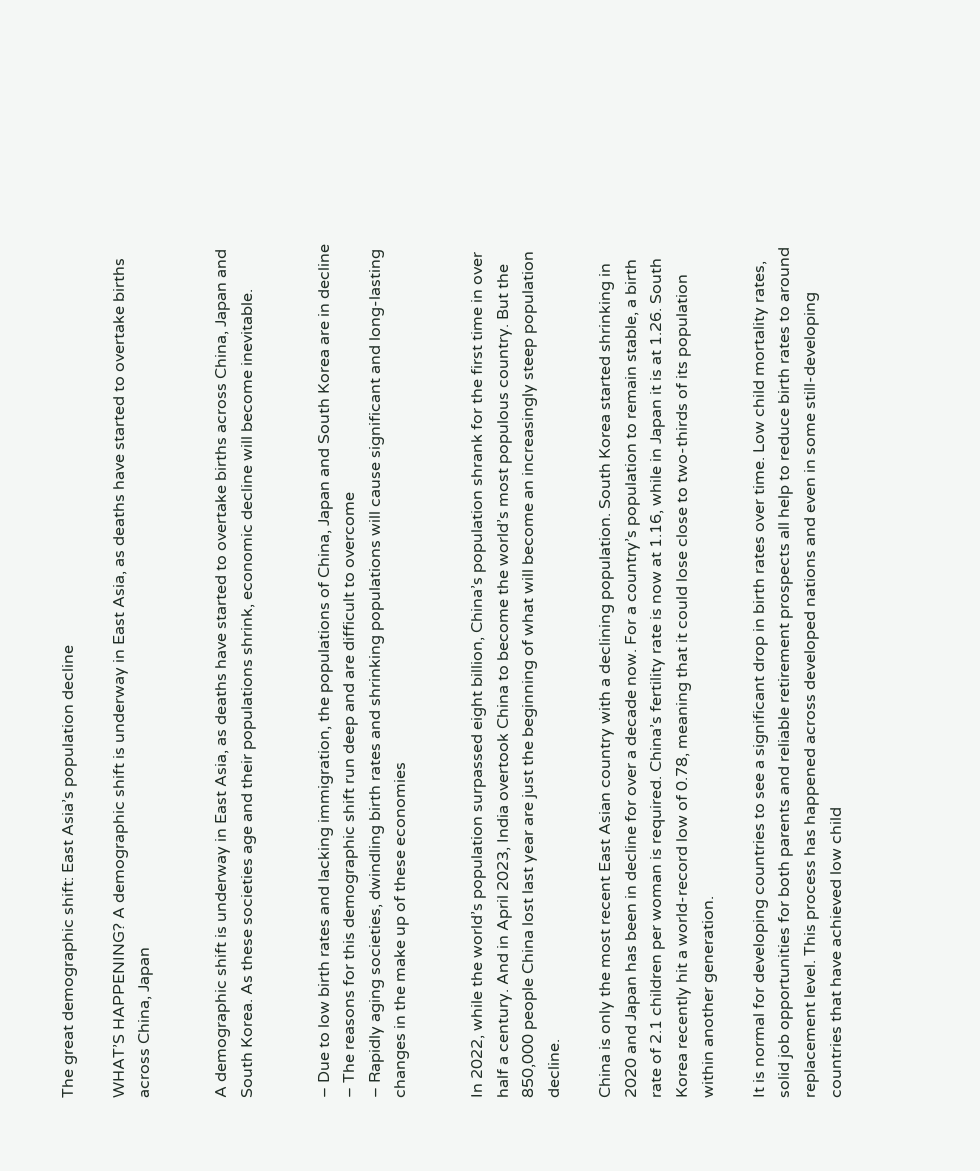The great demographic shift: East Asia’s population decline

WHAT’S HAPPENING? A demographic shift is underway in East Asia, as deaths have started to overtake births across China, Japan


A demographic shift is underway in East Asia, as deaths have started to overtake births across China, Japan and South Korea. As these societies age and their populations shrink, economic decline will become inevitable.


– Due to low birth rates and lacking immigration, the populations of China, Japan and South Korea are in decline
– The reasons for this demographic shift run deep and are difficult to overcome
– Rapidly aging societies, dwindling birth rates and shrinking populations will cause significant and long-lasting changes in the make up of these economies


In 2022, while the world’s population surpassed eight billion, China’s population shrank for the first time in over half a century. And in April 2023, India overtook China to become the world’s most populous country. But the 850,000 people China lost last year are just the beginning of what will become an increasingly steep population decline.

China is only the most recent East Asian country with a declining population. South Korea started shrinking in 2020 and Japan has been in decline for over a decade now. For a country’s population to remain stable, a birth rate of 2.1 children per woman is required. China’s fertility rate is now at 1.16, while in Japan it is at 1.26. South Korea recently hit a world-record low of 0.78, meaning that it could lose close to two-thirds of its population within another generation.

It is normal for developing countries to see a significant drop in birth rates over time. Low child mortality rates, solid job opportunities for both parents and reliable retirement prospects all help to reduce birth rates to around replacement level. This process has happened across developed nations and even in some still-developing countries that have achieved low child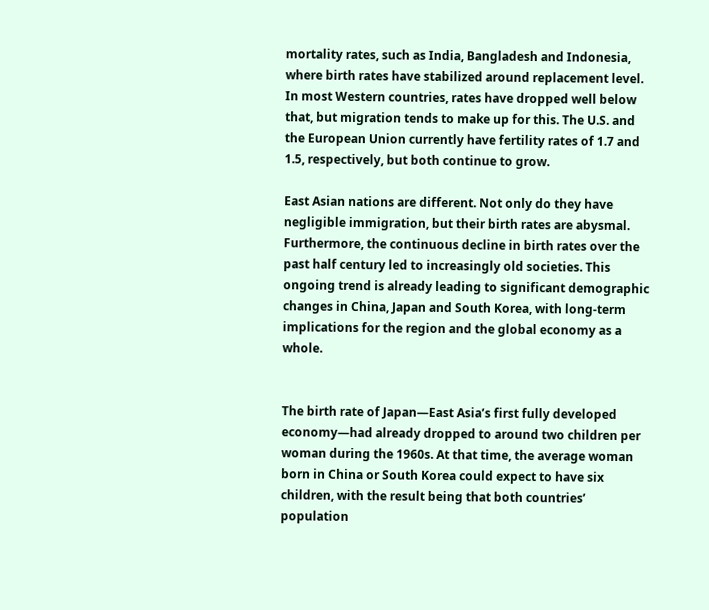mortality rates, such as India, Bangladesh and Indonesia, where birth rates have stabilized around replacement level. In most Western countries, rates have dropped well below that, but migration tends to make up for this. The U.S. and the European Union currently have fertility rates of 1.7 and 1.5, respectively, but both continue to grow.

East Asian nations are different. Not only do they have negligible immigration, but their birth rates are abysmal. Furthermore, the continuous decline in birth rates over the past half century led to increasingly old societies. This ongoing trend is already leading to significant demographic changes in China, Japan and South Korea, with long-term implications for the region and the global economy as a whole.


The birth rate of Japan—East Asia’s first fully developed economy—had already dropped to around two children per woman during the 1960s. At that time, the average woman born in China or South Korea could expect to have six children, with the result being that both countries’ population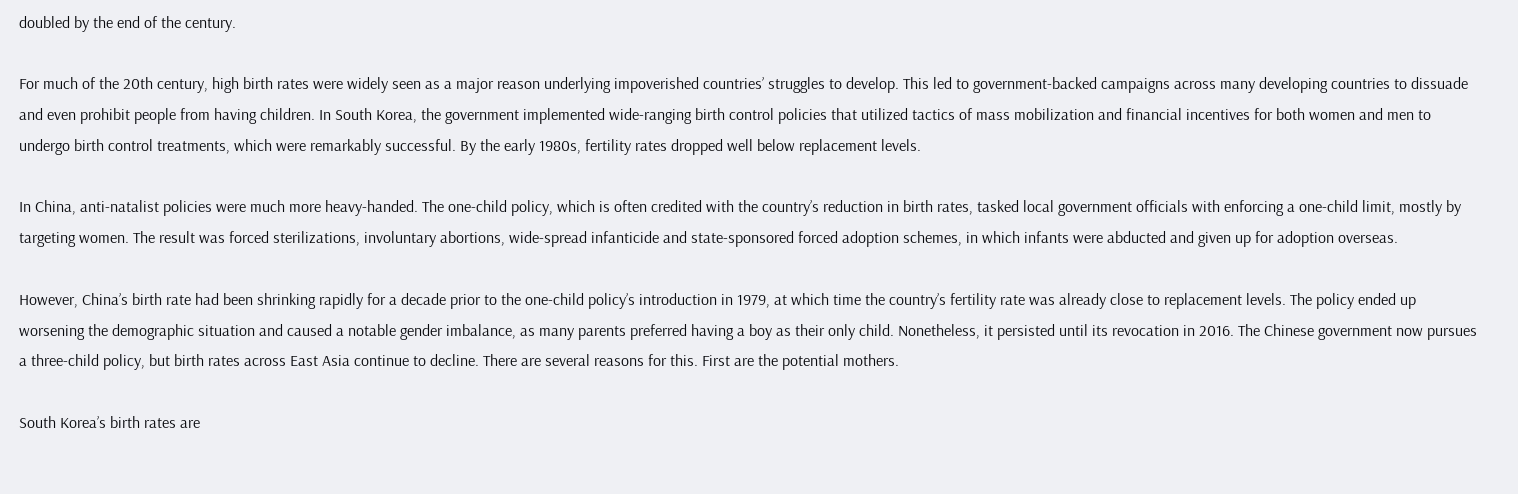doubled by the end of the century.

For much of the 20th century, high birth rates were widely seen as a major reason underlying impoverished countries’ struggles to develop. This led to government-backed campaigns across many developing countries to dissuade and even prohibit people from having children. In South Korea, the government implemented wide-ranging birth control policies that utilized tactics of mass mobilization and financial incentives for both women and men to undergo birth control treatments, which were remarkably successful. By the early 1980s, fertility rates dropped well below replacement levels.

In China, anti-natalist policies were much more heavy-handed. The one-child policy, which is often credited with the country’s reduction in birth rates, tasked local government officials with enforcing a one-child limit, mostly by targeting women. The result was forced sterilizations, involuntary abortions, wide-spread infanticide and state-sponsored forced adoption schemes, in which infants were abducted and given up for adoption overseas.

However, China’s birth rate had been shrinking rapidly for a decade prior to the one-child policy’s introduction in 1979, at which time the country’s fertility rate was already close to replacement levels. The policy ended up worsening the demographic situation and caused a notable gender imbalance, as many parents preferred having a boy as their only child. Nonetheless, it persisted until its revocation in 2016. The Chinese government now pursues a three-child policy, but birth rates across East Asia continue to decline. There are several reasons for this. First are the potential mothers.

South Korea’s birth rates are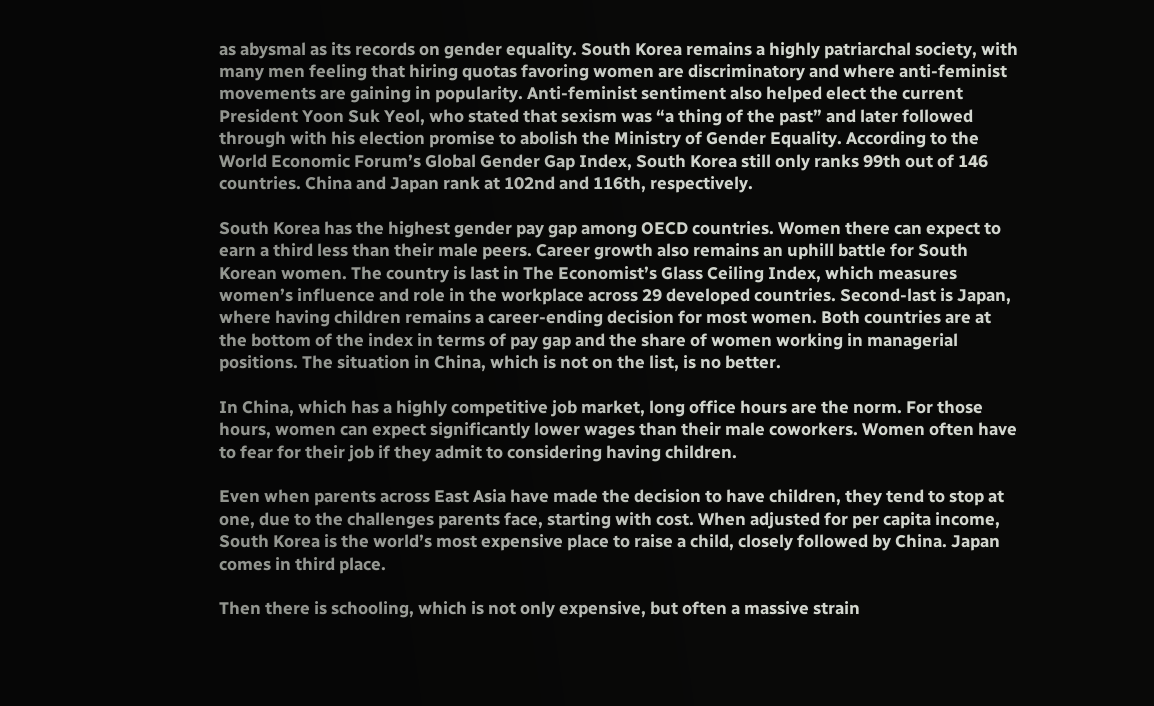as abysmal as its records on gender equality. South Korea remains a highly patriarchal society, with many men feeling that hiring quotas favoring women are discriminatory and where anti-feminist movements are gaining in popularity. Anti-feminist sentiment also helped elect the current President Yoon Suk Yeol, who stated that sexism was “a thing of the past” and later followed through with his election promise to abolish the Ministry of Gender Equality. According to the World Economic Forum’s Global Gender Gap Index, South Korea still only ranks 99th out of 146 countries. China and Japan rank at 102nd and 116th, respectively.

South Korea has the highest gender pay gap among OECD countries. Women there can expect to earn a third less than their male peers. Career growth also remains an uphill battle for South Korean women. The country is last in The Economist’s Glass Ceiling Index, which measures women’s influence and role in the workplace across 29 developed countries. Second-last is Japan, where having children remains a career-ending decision for most women. Both countries are at the bottom of the index in terms of pay gap and the share of women working in managerial positions. The situation in China, which is not on the list, is no better.

In China, which has a highly competitive job market, long office hours are the norm. For those hours, women can expect significantly lower wages than their male coworkers. Women often have to fear for their job if they admit to considering having children.

Even when parents across East Asia have made the decision to have children, they tend to stop at one, due to the challenges parents face, starting with cost. When adjusted for per capita income, South Korea is the world’s most expensive place to raise a child, closely followed by China. Japan comes in third place.

Then there is schooling, which is not only expensive, but often a massive strain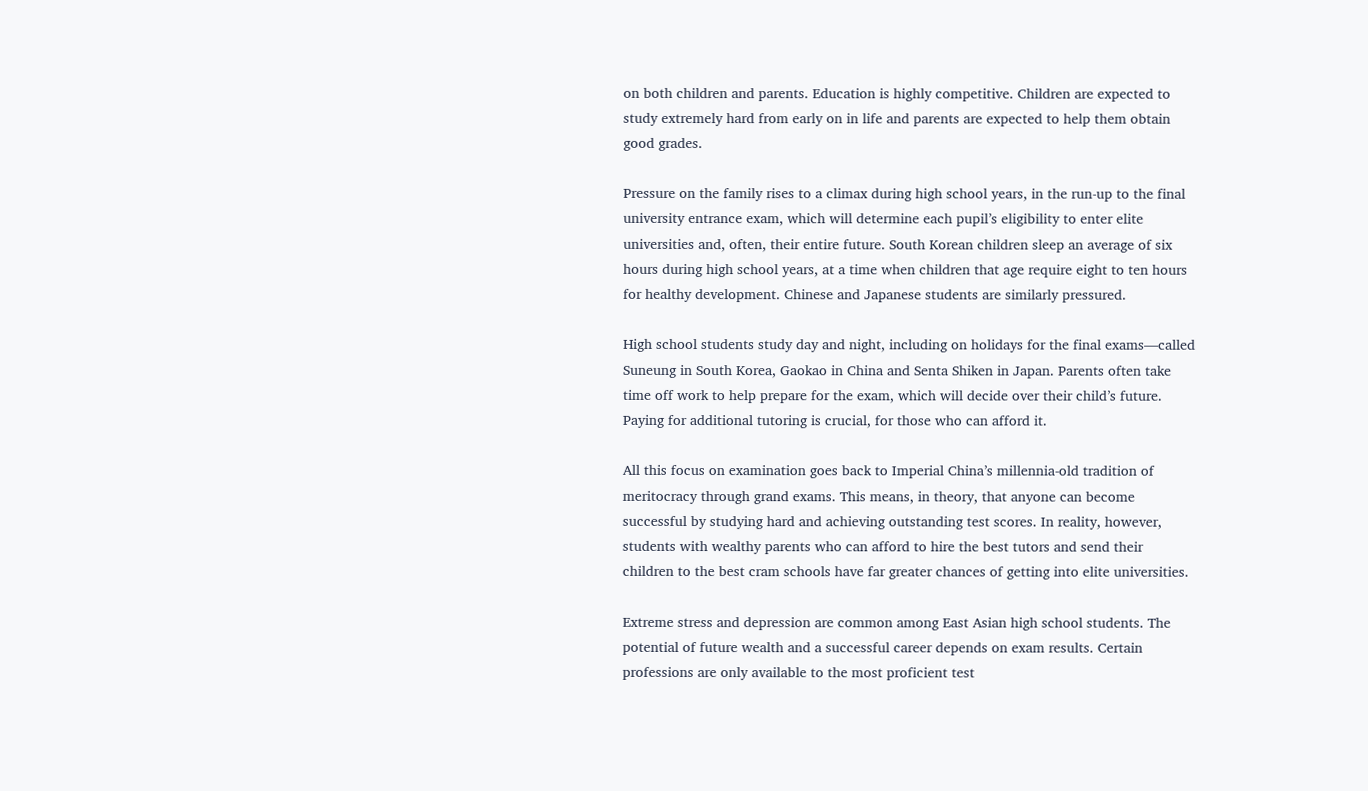on both children and parents. Education is highly competitive. Children are expected to study extremely hard from early on in life and parents are expected to help them obtain good grades.

Pressure on the family rises to a climax during high school years, in the run-up to the final university entrance exam, which will determine each pupil’s eligibility to enter elite universities and, often, their entire future. South Korean children sleep an average of six hours during high school years, at a time when children that age require eight to ten hours for healthy development. Chinese and Japanese students are similarly pressured.

High school students study day and night, including on holidays for the final exams—called Suneung in South Korea, Gaokao in China and Senta Shiken in Japan. Parents often take time off work to help prepare for the exam, which will decide over their child’s future. Paying for additional tutoring is crucial, for those who can afford it.

All this focus on examination goes back to Imperial China’s millennia-old tradition of meritocracy through grand exams. This means, in theory, that anyone can become successful by studying hard and achieving outstanding test scores. In reality, however, students with wealthy parents who can afford to hire the best tutors and send their children to the best cram schools have far greater chances of getting into elite universities.

Extreme stress and depression are common among East Asian high school students. The potential of future wealth and a successful career depends on exam results. Certain professions are only available to the most proficient test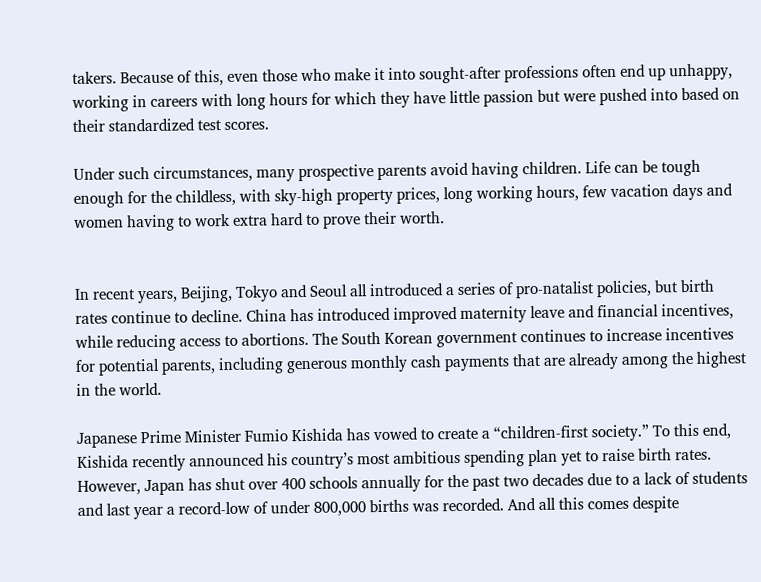takers. Because of this, even those who make it into sought-after professions often end up unhappy, working in careers with long hours for which they have little passion but were pushed into based on their standardized test scores.

Under such circumstances, many prospective parents avoid having children. Life can be tough enough for the childless, with sky-high property prices, long working hours, few vacation days and women having to work extra hard to prove their worth.


In recent years, Beijing, Tokyo and Seoul all introduced a series of pro-natalist policies, but birth rates continue to decline. China has introduced improved maternity leave and financial incentives, while reducing access to abortions. The South Korean government continues to increase incentives for potential parents, including generous monthly cash payments that are already among the highest in the world.

Japanese Prime Minister Fumio Kishida has vowed to create a “children-first society.” To this end, Kishida recently announced his country’s most ambitious spending plan yet to raise birth rates. However, Japan has shut over 400 schools annually for the past two decades due to a lack of students and last year a record-low of under 800,000 births was recorded. And all this comes despite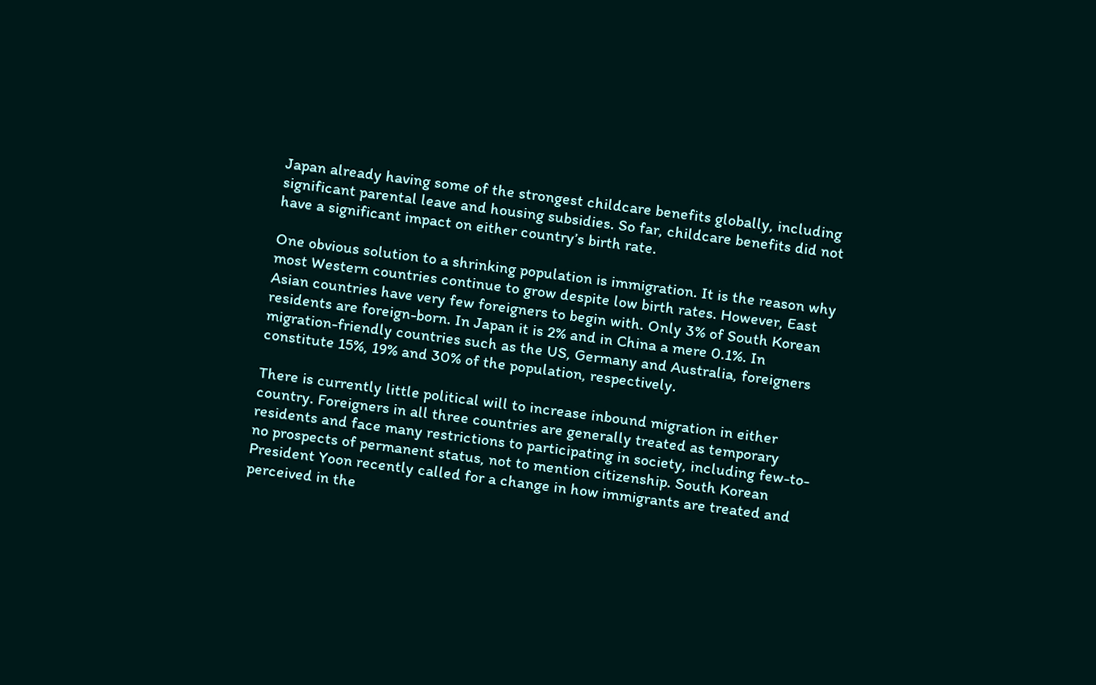Japan already having some of the strongest childcare benefits globally, including significant parental leave and housing subsidies. So far, childcare benefits did not have a significant impact on either country’s birth rate.

One obvious solution to a shrinking population is immigration. It is the reason why most Western countries continue to grow despite low birth rates. However, East Asian countries have very few foreigners to begin with. Only 3% of South Korean residents are foreign-born. In Japan it is 2% and in China a mere 0.1%. In migration-friendly countries such as the US, Germany and Australia, foreigners constitute 15%, 19% and 30% of the population, respectively.

There is currently little political will to increase inbound migration in either country. Foreigners in all three countries are generally treated as temporary residents and face many restrictions to participating in society, including few-to-no prospects of permanent status, not to mention citizenship. South Korean President Yoon recently called for a change in how immigrants are treated and perceived in the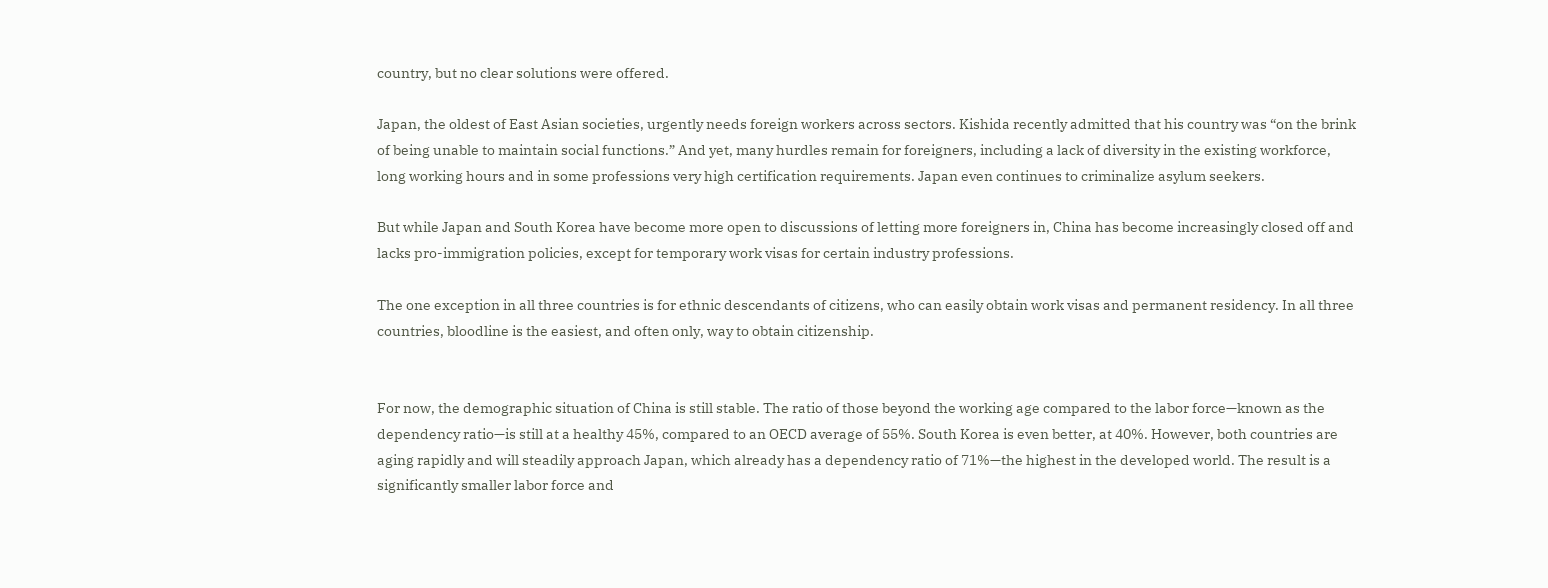country, but no clear solutions were offered.

Japan, the oldest of East Asian societies, urgently needs foreign workers across sectors. Kishida recently admitted that his country was “on the brink of being unable to maintain social functions.” And yet, many hurdles remain for foreigners, including a lack of diversity in the existing workforce, long working hours and in some professions very high certification requirements. Japan even continues to criminalize asylum seekers.

But while Japan and South Korea have become more open to discussions of letting more foreigners in, China has become increasingly closed off and lacks pro-immigration policies, except for temporary work visas for certain industry professions.

The one exception in all three countries is for ethnic descendants of citizens, who can easily obtain work visas and permanent residency. In all three countries, bloodline is the easiest, and often only, way to obtain citizenship.


For now, the demographic situation of China is still stable. The ratio of those beyond the working age compared to the labor force—known as the dependency ratio—is still at a healthy 45%, compared to an OECD average of 55%. South Korea is even better, at 40%. However, both countries are aging rapidly and will steadily approach Japan, which already has a dependency ratio of 71%—the highest in the developed world. The result is a significantly smaller labor force and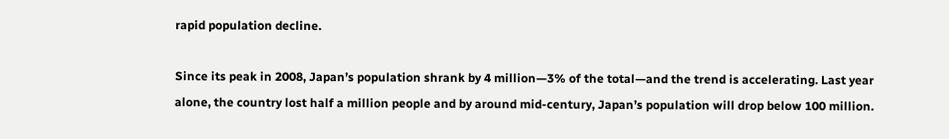rapid population decline.

Since its peak in 2008, Japan’s population shrank by 4 million—3% of the total—and the trend is accelerating. Last year alone, the country lost half a million people and by around mid-century, Japan’s population will drop below 100 million.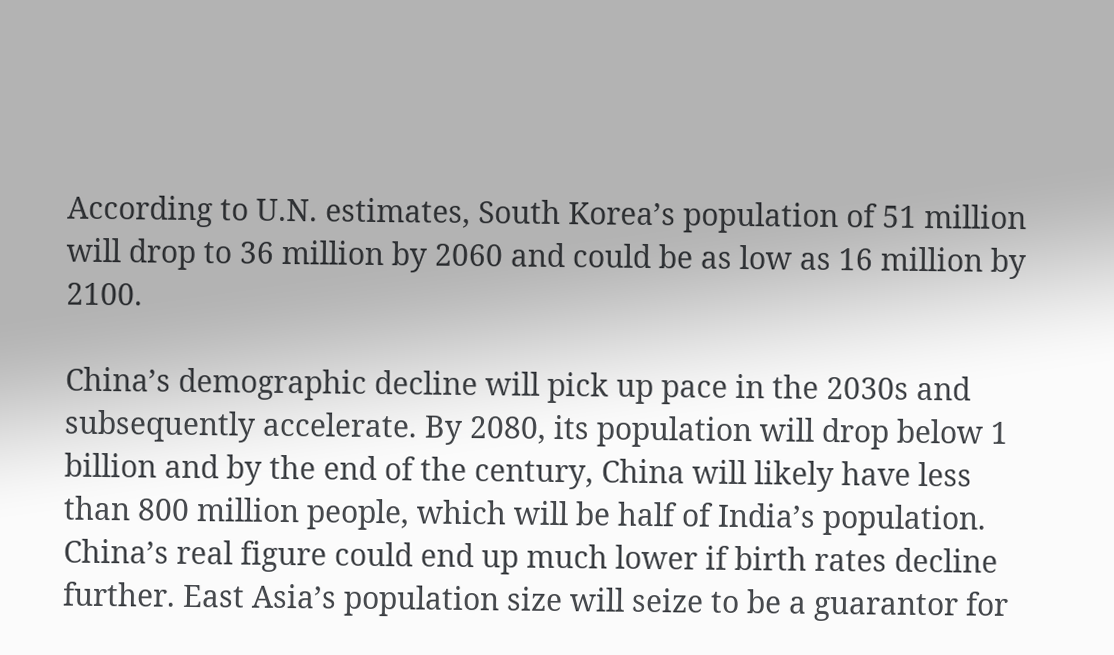According to U.N. estimates, South Korea’s population of 51 million will drop to 36 million by 2060 and could be as low as 16 million by 2100.

China’s demographic decline will pick up pace in the 2030s and subsequently accelerate. By 2080, its population will drop below 1 billion and by the end of the century, China will likely have less than 800 million people, which will be half of India’s population. China’s real figure could end up much lower if birth rates decline further. East Asia’s population size will seize to be a guarantor for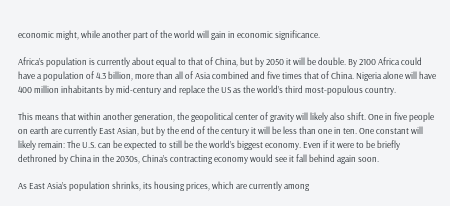economic might, while another part of the world will gain in economic significance.

Africa’s population is currently about equal to that of China, but by 2050 it will be double. By 2100 Africa could have a population of 4.3 billion, more than all of Asia combined and five times that of China. Nigeria alone will have 400 million inhabitants by mid-century and replace the US as the world’s third most-populous country.

This means that within another generation, the geopolitical center of gravity will likely also shift. One in five people on earth are currently East Asian, but by the end of the century it will be less than one in ten. One constant will likely remain: The U.S. can be expected to still be the world’s biggest economy. Even if it were to be briefly dethroned by China in the 2030s, China’s contracting economy would see it fall behind again soon.

As East Asia’s population shrinks, its housing prices, which are currently among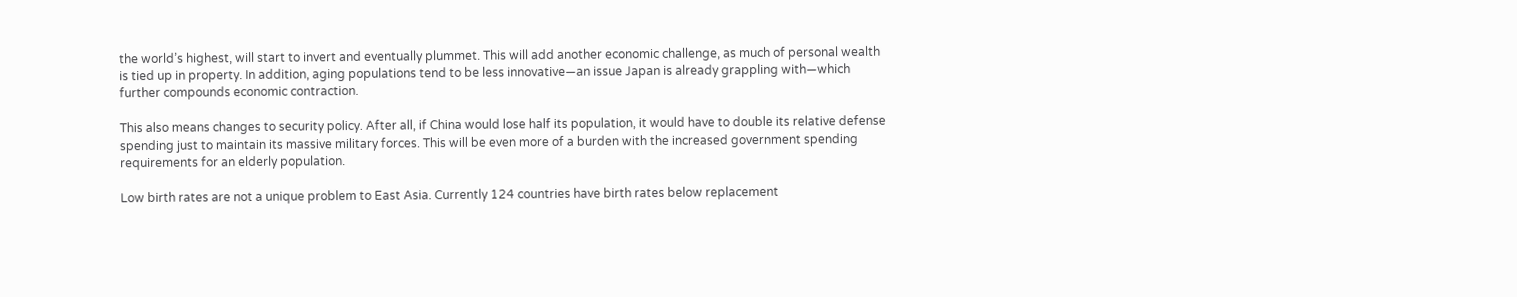the world’s highest, will start to invert and eventually plummet. This will add another economic challenge, as much of personal wealth is tied up in property. In addition, aging populations tend to be less innovative—an issue Japan is already grappling with—which further compounds economic contraction.

This also means changes to security policy. After all, if China would lose half its population, it would have to double its relative defense spending just to maintain its massive military forces. This will be even more of a burden with the increased government spending requirements for an elderly population.

Low birth rates are not a unique problem to East Asia. Currently 124 countries have birth rates below replacement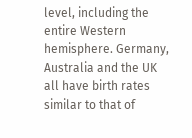level, including the entire Western hemisphere. Germany, Australia and the UK all have birth rates similar to that of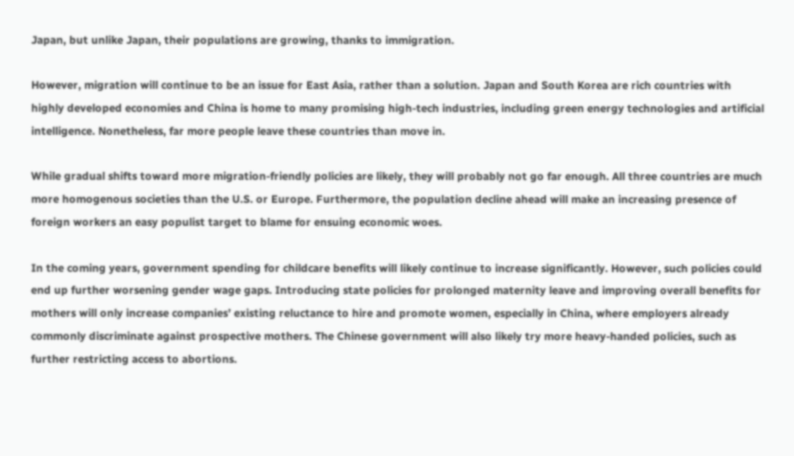Japan, but unlike Japan, their populations are growing, thanks to immigration.

However, migration will continue to be an issue for East Asia, rather than a solution. Japan and South Korea are rich countries with highly developed economies and China is home to many promising high-tech industries, including green energy technologies and artificial intelligence. Nonetheless, far more people leave these countries than move in.

While gradual shifts toward more migration-friendly policies are likely, they will probably not go far enough. All three countries are much more homogenous societies than the U.S. or Europe. Furthermore, the population decline ahead will make an increasing presence of foreign workers an easy populist target to blame for ensuing economic woes.

In the coming years, government spending for childcare benefits will likely continue to increase significantly. However, such policies could end up further worsening gender wage gaps. Introducing state policies for prolonged maternity leave and improving overall benefits for mothers will only increase companies’ existing reluctance to hire and promote women, especially in China, where employers already commonly discriminate against prospective mothers. The Chinese government will also likely try more heavy-handed policies, such as further restricting access to abortions.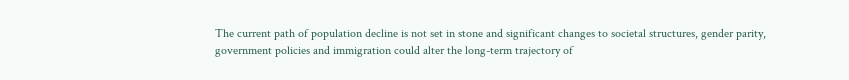The current path of population decline is not set in stone and significant changes to societal structures, gender parity, government policies and immigration could alter the long-term trajectory of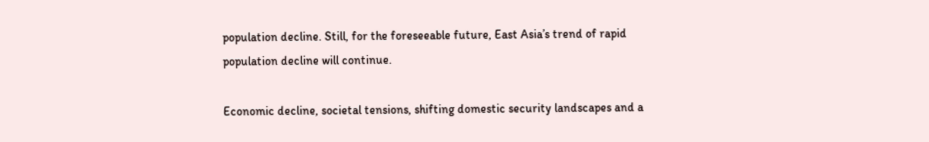population decline. Still, for the foreseeable future, East Asia’s trend of rapid population decline will continue.

Economic decline, societal tensions, shifting domestic security landscapes and a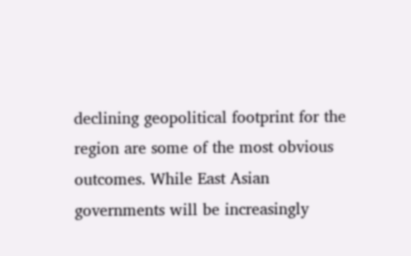declining geopolitical footprint for the region are some of the most obvious outcomes. While East Asian governments will be increasingly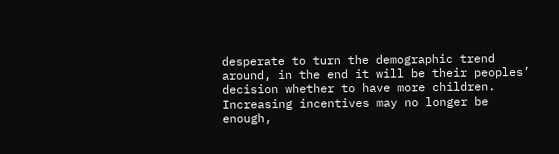desperate to turn the demographic trend around, in the end it will be their peoples’ decision whether to have more children. Increasing incentives may no longer be enough,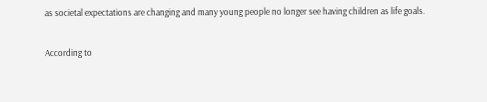as societal expectations are changing and many young people no longer see having children as life goals.

According to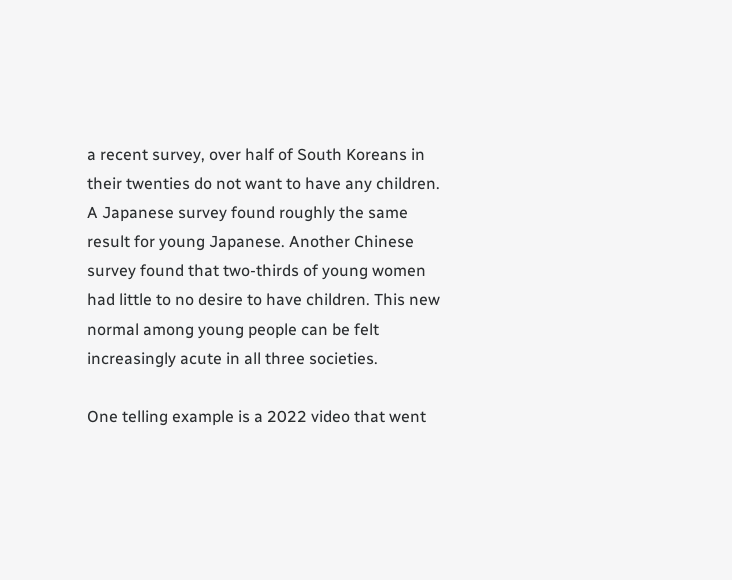a recent survey, over half of South Koreans in their twenties do not want to have any children. A Japanese survey found roughly the same result for young Japanese. Another Chinese survey found that two-thirds of young women had little to no desire to have children. This new normal among young people can be felt increasingly acute in all three societies.

One telling example is a 2022 video that went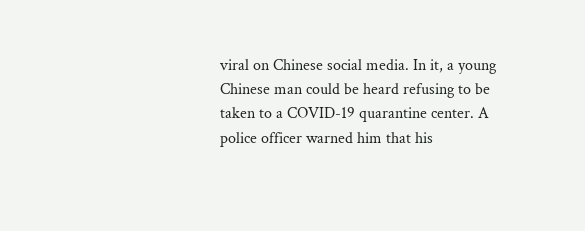viral on Chinese social media. In it, a young Chinese man could be heard refusing to be taken to a COVID-19 quarantine center. A police officer warned him that his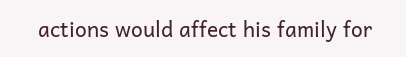actions would affect his family for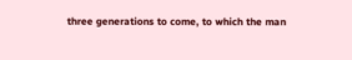three generations to come, to which the man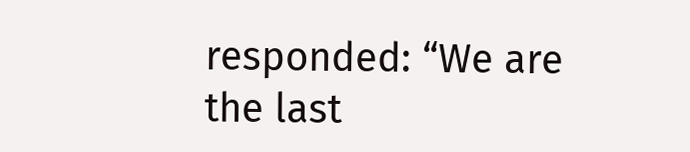responded: “We are the last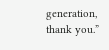generation, thank you.”